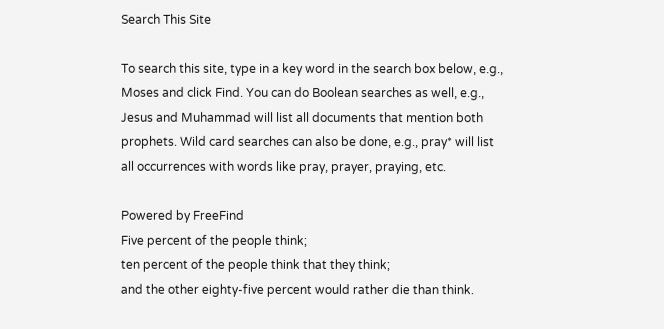Search This Site

To search this site, type in a key word in the search box below, e.g., Moses and click Find. You can do Boolean searches as well, e.g., Jesus and Muhammad will list all documents that mention both prophets. Wild card searches can also be done, e.g., pray* will list all occurrences with words like pray, prayer, praying, etc.

Powered by FreeFind
Five percent of the people think;
ten percent of the people think that they think;
and the other eighty-five percent would rather die than think.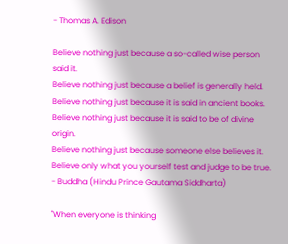- Thomas A. Edison

Believe nothing just because a so-called wise person said it.
Believe nothing just because a belief is generally held.
Believe nothing just because it is said in ancient books.
Believe nothing just because it is said to be of divine origin.
Believe nothing just because someone else believes it.
Believe only what you yourself test and judge to be true.
- Buddha (Hindu Prince Gautama Siddharta)

"When everyone is thinking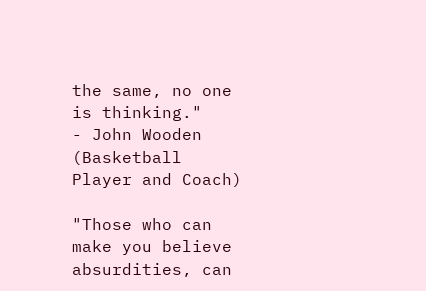the same, no one is thinking."
- John Wooden (Basketball Player and Coach)

"Those who can make you believe absurdities, can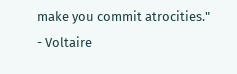make you commit atrocities."
- Voltaire